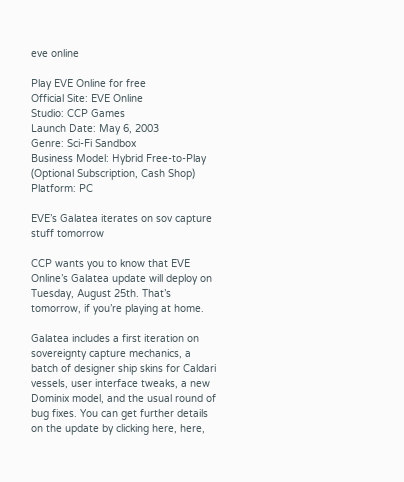eve online

Play EVE Online for free
Official Site: EVE Online
Studio: CCP Games
Launch Date: May 6, 2003
Genre: Sci-Fi Sandbox
Business Model: Hybrid Free-to-Play (Optional Subscription, Cash Shop)
Platform: PC

EVE’s Galatea iterates on sov capture stuff tomorrow

CCP wants you to know that EVE Online’s Galatea update will deploy on Tuesday, August 25th. That’s tomorrow, if you’re playing at home.

Galatea includes a first iteration on sovereignty capture mechanics, a batch of designer ship skins for Caldari vessels, user interface tweaks, a new Dominix model, and the usual round of bug fixes. You can get further details on the update by clicking here, here,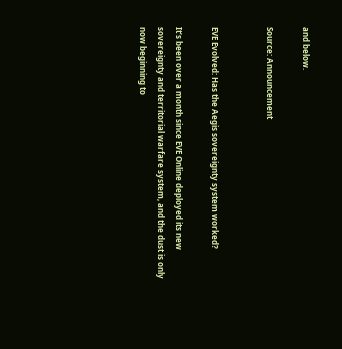and below.

Source: Announcement


EVE Evolved: Has the Aegis sovereignty system worked?

It’s been over a month since EVE Online deployed its new sovereignty and territorial warfare system, and the dust is only now beginning to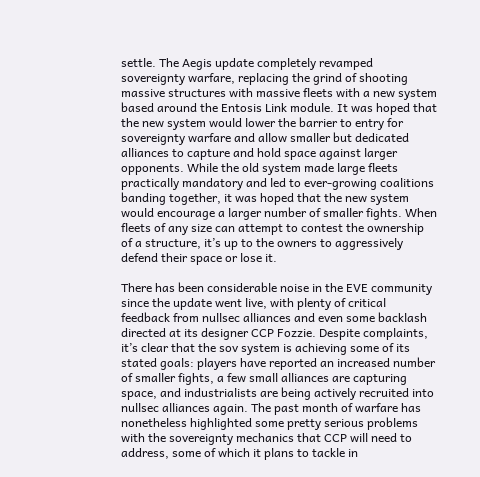settle. The Aegis update completely revamped sovereignty warfare, replacing the grind of shooting massive structures with massive fleets with a new system based around the Entosis Link module. It was hoped that the new system would lower the barrier to entry for sovereignty warfare and allow smaller but dedicated alliances to capture and hold space against larger opponents. While the old system made large fleets practically mandatory and led to ever-growing coalitions banding together, it was hoped that the new system would encourage a larger number of smaller fights. When fleets of any size can attempt to contest the ownership of a structure, it’s up to the owners to aggressively defend their space or lose it.

There has been considerable noise in the EVE community since the update went live, with plenty of critical feedback from nullsec alliances and even some backlash directed at its designer CCP Fozzie. Despite complaints, it’s clear that the sov system is achieving some of its stated goals: players have reported an increased number of smaller fights, a few small alliances are capturing space, and industrialists are being actively recruited into nullsec alliances again. The past month of warfare has nonetheless highlighted some pretty serious problems with the sovereignty mechanics that CCP will need to address, some of which it plans to tackle in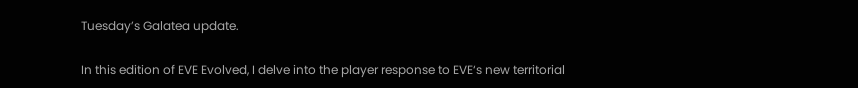Tuesday’s Galatea update.

In this edition of EVE Evolved, I delve into the player response to EVE‘s new territorial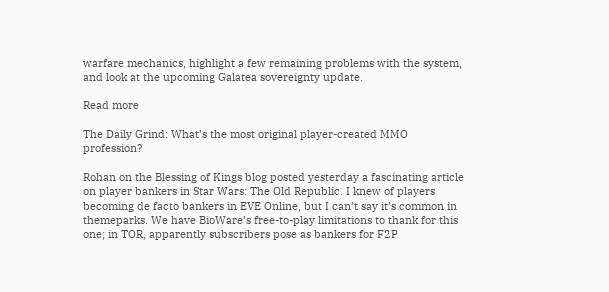warfare mechanics, highlight a few remaining problems with the system, and look at the upcoming Galatea sovereignty update.

Read more

The Daily Grind: What’s the most original player-created MMO profession?

Rohan on the Blessing of Kings blog posted yesterday a fascinating article on player bankers in Star Wars: The Old Republic. I knew of players becoming de facto bankers in EVE Online, but I can’t say it’s common in themeparks. We have BioWare’s free-to-play limitations to thank for this one; in TOR, apparently subscribers pose as bankers for F2P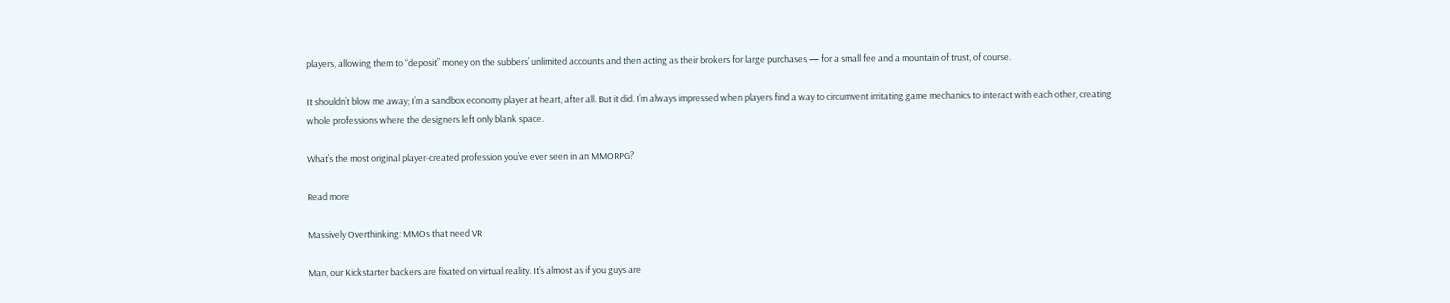players, allowing them to “deposit” money on the subbers’ unlimited accounts and then acting as their brokers for large purchases — for a small fee and a mountain of trust, of course.

It shouldn’t blow me away; I’m a sandbox economy player at heart, after all. But it did. I’m always impressed when players find a way to circumvent irritating game mechanics to interact with each other, creating whole professions where the designers left only blank space.

What’s the most original player-created profession you’ve ever seen in an MMORPG?

Read more

Massively Overthinking: MMOs that need VR

Man, our Kickstarter backers are fixated on virtual reality. It’s almost as if you guys are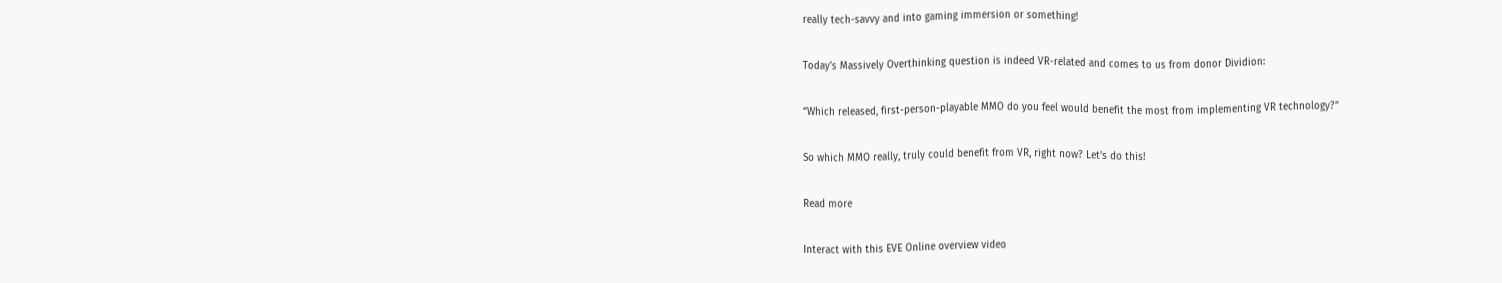really tech-savvy and into gaming immersion or something!

Today’s Massively Overthinking question is indeed VR-related and comes to us from donor Dividion:

“Which released, first-person-playable MMO do you feel would benefit the most from implementing VR technology?”

So which MMO really, truly could benefit from VR, right now? Let’s do this!

Read more

Interact with this EVE Online overview video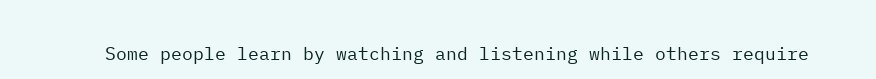Some people learn by watching and listening while others require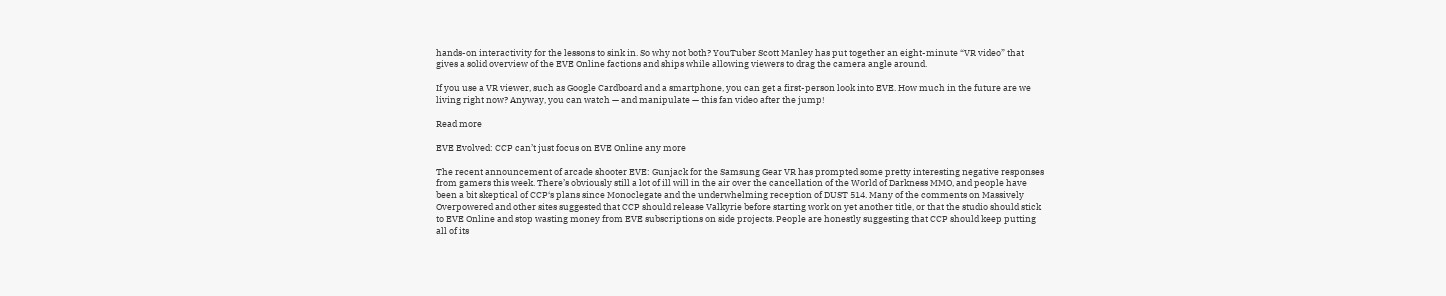hands-on interactivity for the lessons to sink in. So why not both? YouTuber Scott Manley has put together an eight-minute “VR video” that gives a solid overview of the EVE Online factions and ships while allowing viewers to drag the camera angle around.

If you use a VR viewer, such as Google Cardboard and a smartphone, you can get a first-person look into EVE. How much in the future are we living right now? Anyway, you can watch — and manipulate — this fan video after the jump!

Read more

EVE Evolved: CCP can’t just focus on EVE Online any more

The recent announcement of arcade shooter EVE: Gunjack for the Samsung Gear VR has prompted some pretty interesting negative responses from gamers this week. There’s obviously still a lot of ill will in the air over the cancellation of the World of Darkness MMO, and people have been a bit skeptical of CCP‘s plans since Monoclegate and the underwhelming reception of DUST 514. Many of the comments on Massively Overpowered and other sites suggested that CCP should release Valkyrie before starting work on yet another title, or that the studio should stick to EVE Online and stop wasting money from EVE subscriptions on side projects. People are honestly suggesting that CCP should keep putting all of its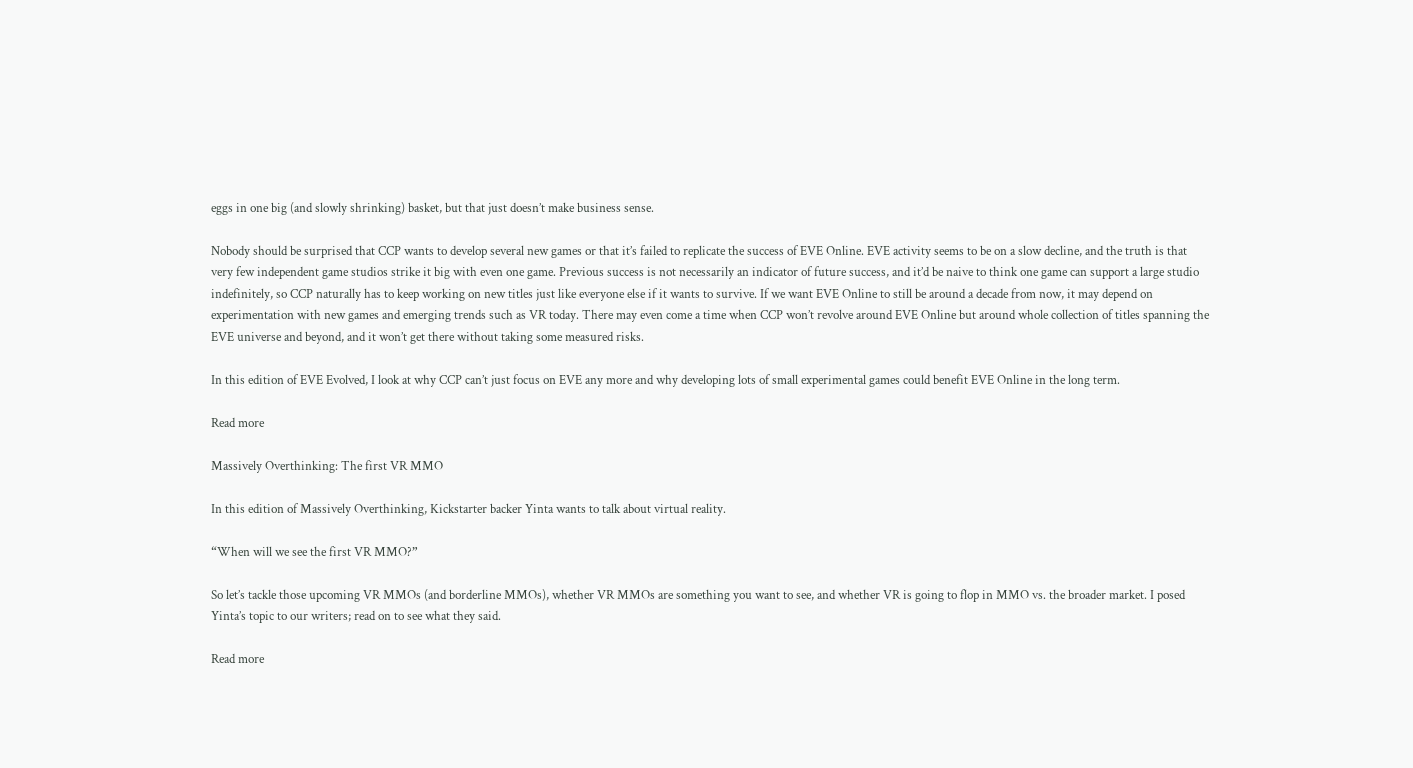eggs in one big (and slowly shrinking) basket, but that just doesn’t make business sense.

Nobody should be surprised that CCP wants to develop several new games or that it’s failed to replicate the success of EVE Online. EVE activity seems to be on a slow decline, and the truth is that very few independent game studios strike it big with even one game. Previous success is not necessarily an indicator of future success, and it’d be naive to think one game can support a large studio indefinitely, so CCP naturally has to keep working on new titles just like everyone else if it wants to survive. If we want EVE Online to still be around a decade from now, it may depend on experimentation with new games and emerging trends such as VR today. There may even come a time when CCP won’t revolve around EVE Online but around whole collection of titles spanning the EVE universe and beyond, and it won’t get there without taking some measured risks.

In this edition of EVE Evolved, I look at why CCP can’t just focus on EVE any more and why developing lots of small experimental games could benefit EVE Online in the long term.

Read more

Massively Overthinking: The first VR MMO

In this edition of Massively Overthinking, Kickstarter backer Yinta wants to talk about virtual reality.

“When will we see the first VR MMO?”

So let’s tackle those upcoming VR MMOs (and borderline MMOs), whether VR MMOs are something you want to see, and whether VR is going to flop in MMO vs. the broader market. I posed Yinta’s topic to our writers; read on to see what they said.

Read more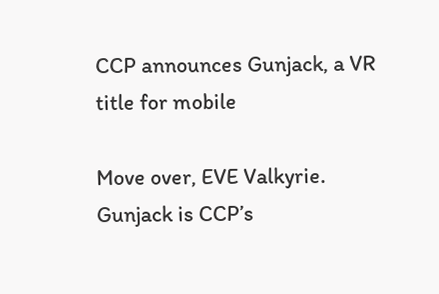CCP announces Gunjack, a VR title for mobile

Move over, EVE Valkyrie. Gunjack is CCP’s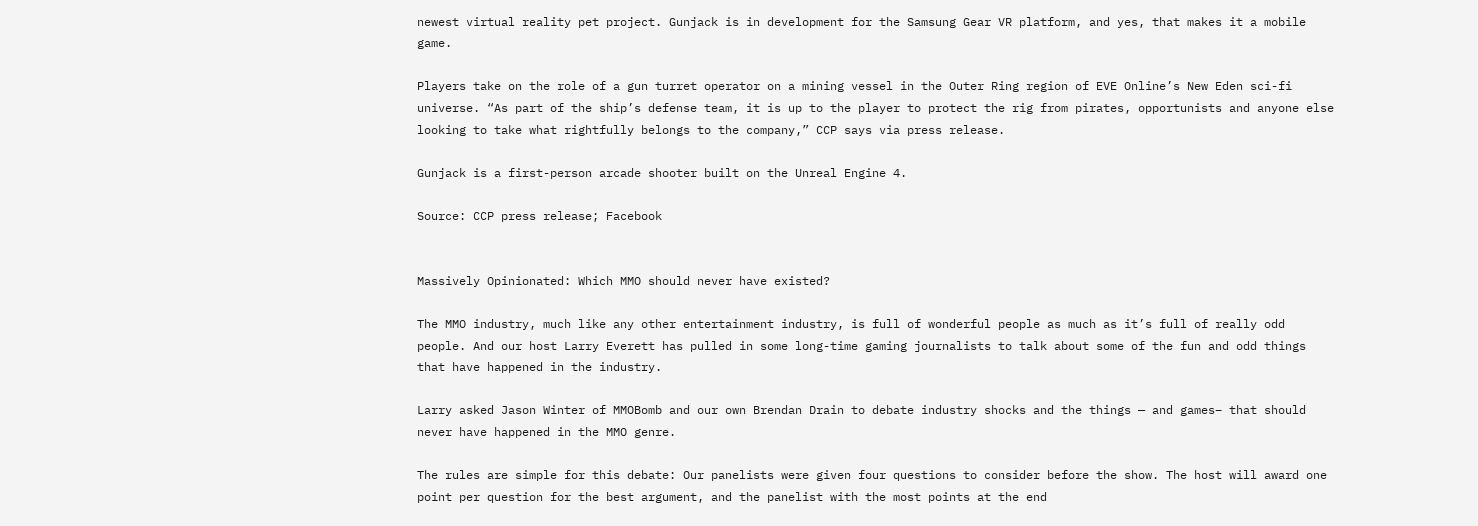newest virtual reality pet project. Gunjack is in development for the Samsung Gear VR platform, and yes, that makes it a mobile game.

Players take on the role of a gun turret operator on a mining vessel in the Outer Ring region of EVE Online’s New Eden sci-fi universe. “As part of the ship’s defense team, it is up to the player to protect the rig from pirates, opportunists and anyone else looking to take what rightfully belongs to the company,” CCP says via press release.

Gunjack is a first-person arcade shooter built on the Unreal Engine 4.

Source: CCP press release; Facebook


Massively Opinionated: Which MMO should never have existed?

The MMO industry, much like any other entertainment industry, is full of wonderful people as much as it’s full of really odd people. And our host Larry Everett has pulled in some long-time gaming journalists to talk about some of the fun and odd things that have happened in the industry.

Larry asked Jason Winter of MMOBomb and our own Brendan Drain to debate industry shocks and the things — and games– that should never have happened in the MMO genre.

The rules are simple for this debate: Our panelists were given four questions to consider before the show. The host will award one point per question for the best argument, and the panelist with the most points at the end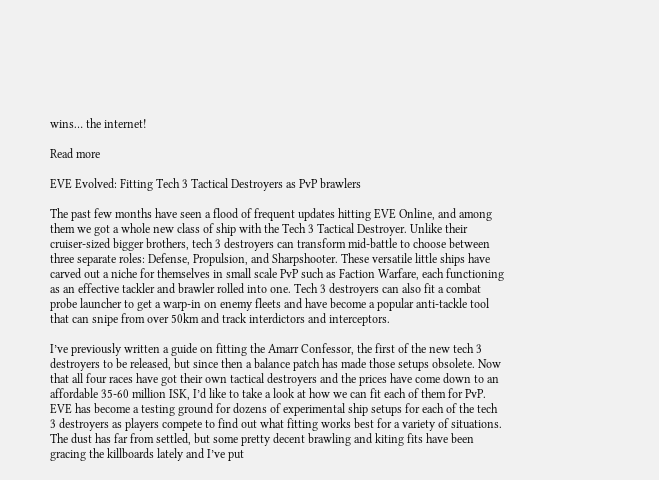wins… the internet!

Read more

EVE Evolved: Fitting Tech 3 Tactical Destroyers as PvP brawlers

The past few months have seen a flood of frequent updates hitting EVE Online, and among them we got a whole new class of ship with the Tech 3 Tactical Destroyer. Unlike their cruiser-sized bigger brothers, tech 3 destroyers can transform mid-battle to choose between three separate roles: Defense, Propulsion, and Sharpshooter. These versatile little ships have carved out a niche for themselves in small scale PvP such as Faction Warfare, each functioning as an effective tackler and brawler rolled into one. Tech 3 destroyers can also fit a combat probe launcher to get a warp-in on enemy fleets and have become a popular anti-tackle tool that can snipe from over 50km and track interdictors and interceptors.

I’ve previously written a guide on fitting the Amarr Confessor, the first of the new tech 3 destroyers to be released, but since then a balance patch has made those setups obsolete. Now that all four races have got their own tactical destroyers and the prices have come down to an affordable 35-60 million ISK, I’d like to take a look at how we can fit each of them for PvP. EVE has become a testing ground for dozens of experimental ship setups for each of the tech 3 destroyers as players compete to find out what fitting works best for a variety of situations. The dust has far from settled, but some pretty decent brawling and kiting fits have been gracing the killboards lately and I’ve put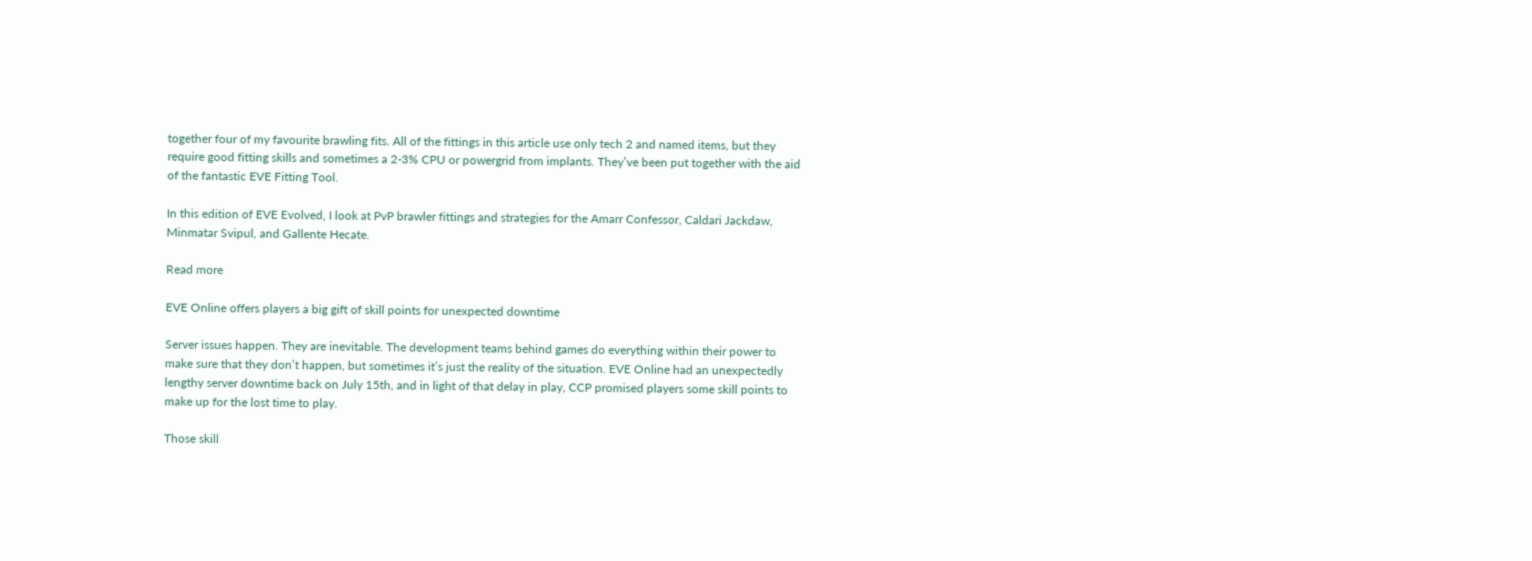together four of my favourite brawling fits. All of the fittings in this article use only tech 2 and named items, but they require good fitting skills and sometimes a 2-3% CPU or powergrid from implants. They’ve been put together with the aid of the fantastic EVE Fitting Tool.

In this edition of EVE Evolved, I look at PvP brawler fittings and strategies for the Amarr Confessor, Caldari Jackdaw, Minmatar Svipul, and Gallente Hecate.

Read more

EVE Online offers players a big gift of skill points for unexpected downtime

Server issues happen. They are inevitable. The development teams behind games do everything within their power to make sure that they don’t happen, but sometimes it’s just the reality of the situation. EVE Online had an unexpectedly lengthy server downtime back on July 15th, and in light of that delay in play, CCP promised players some skill points to make up for the lost time to play.

Those skill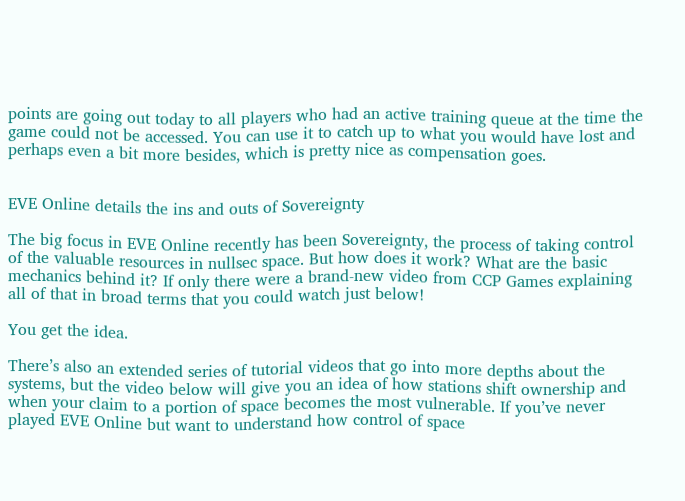points are going out today to all players who had an active training queue at the time the game could not be accessed. You can use it to catch up to what you would have lost and perhaps even a bit more besides, which is pretty nice as compensation goes.


EVE Online details the ins and outs of Sovereignty

The big focus in EVE Online recently has been Sovereignty, the process of taking control of the valuable resources in nullsec space. But how does it work? What are the basic mechanics behind it? If only there were a brand-new video from CCP Games explaining all of that in broad terms that you could watch just below!

You get the idea.

There’s also an extended series of tutorial videos that go into more depths about the systems, but the video below will give you an idea of how stations shift ownership and when your claim to a portion of space becomes the most vulnerable. If you’ve never played EVE Online but want to understand how control of space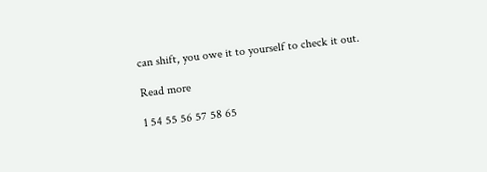can shift, you owe it to yourself to check it out.

Read more

1 54 55 56 57 58 65